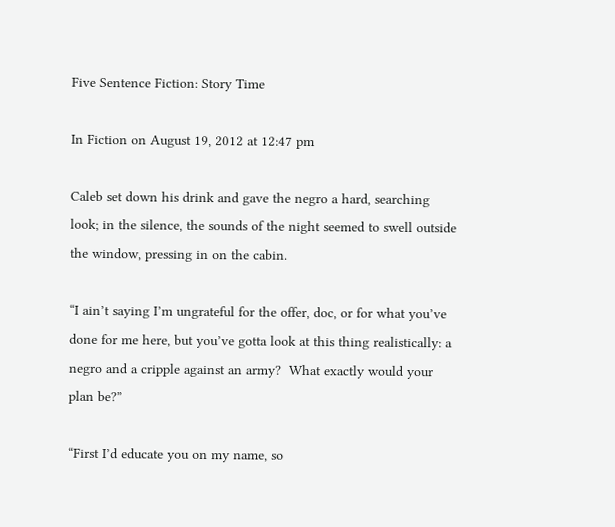Five Sentence Fiction: Story Time

In Fiction on August 19, 2012 at 12:47 pm

Caleb set down his drink and gave the negro a hard, searching look; in the silence, the sounds of the night seemed to swell outside the window, pressing in on the cabin.

“I ain’t saying I’m ungrateful for the offer, doc, or for what you’ve done for me here, but you’ve gotta look at this thing realistically: a negro and a cripple against an army?  What exactly would your plan be?”

“First I’d educate you on my name, so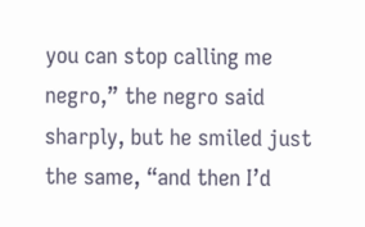you can stop calling me negro,” the negro said sharply, but he smiled just the same, “and then I’d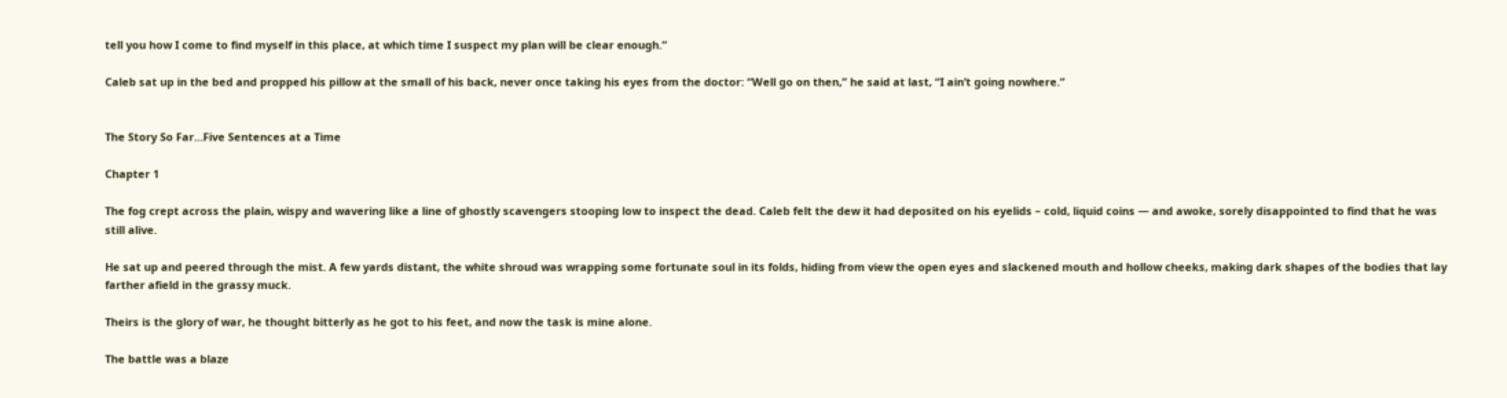tell you how I come to find myself in this place, at which time I suspect my plan will be clear enough.”

Caleb sat up in the bed and propped his pillow at the small of his back, never once taking his eyes from the doctor: “Well go on then,” he said at last, “I ain’t going nowhere.”


The Story So Far…Five Sentences at a Time

Chapter 1

The fog crept across the plain, wispy and wavering like a line of ghostly scavengers stooping low to inspect the dead. Caleb felt the dew it had deposited on his eyelids – cold, liquid coins — and awoke, sorely disappointed to find that he was still alive.

He sat up and peered through the mist. A few yards distant, the white shroud was wrapping some fortunate soul in its folds, hiding from view the open eyes and slackened mouth and hollow cheeks, making dark shapes of the bodies that lay farther afield in the grassy muck.

Theirs is the glory of war, he thought bitterly as he got to his feet, and now the task is mine alone.

The battle was a blaze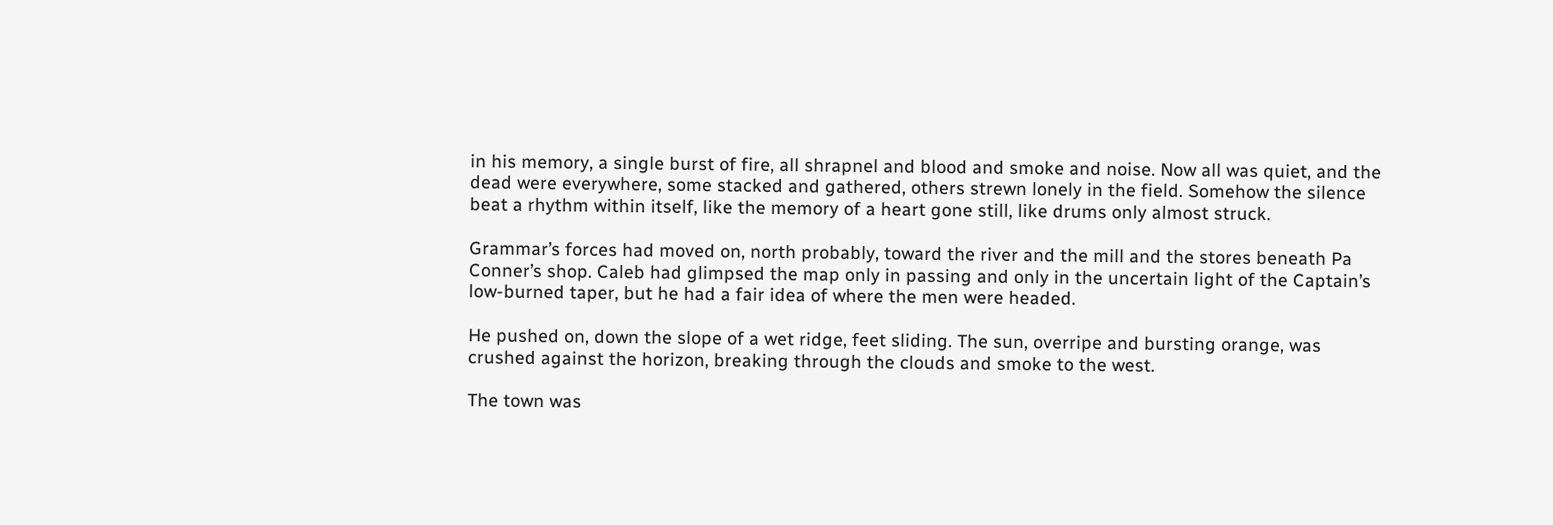in his memory, a single burst of fire, all shrapnel and blood and smoke and noise. Now all was quiet, and the dead were everywhere, some stacked and gathered, others strewn lonely in the field. Somehow the silence beat a rhythm within itself, like the memory of a heart gone still, like drums only almost struck.

Grammar’s forces had moved on, north probably, toward the river and the mill and the stores beneath Pa Conner’s shop. Caleb had glimpsed the map only in passing and only in the uncertain light of the Captain’s low-burned taper, but he had a fair idea of where the men were headed.

He pushed on, down the slope of a wet ridge, feet sliding. The sun, overripe and bursting orange, was crushed against the horizon, breaking through the clouds and smoke to the west.

The town was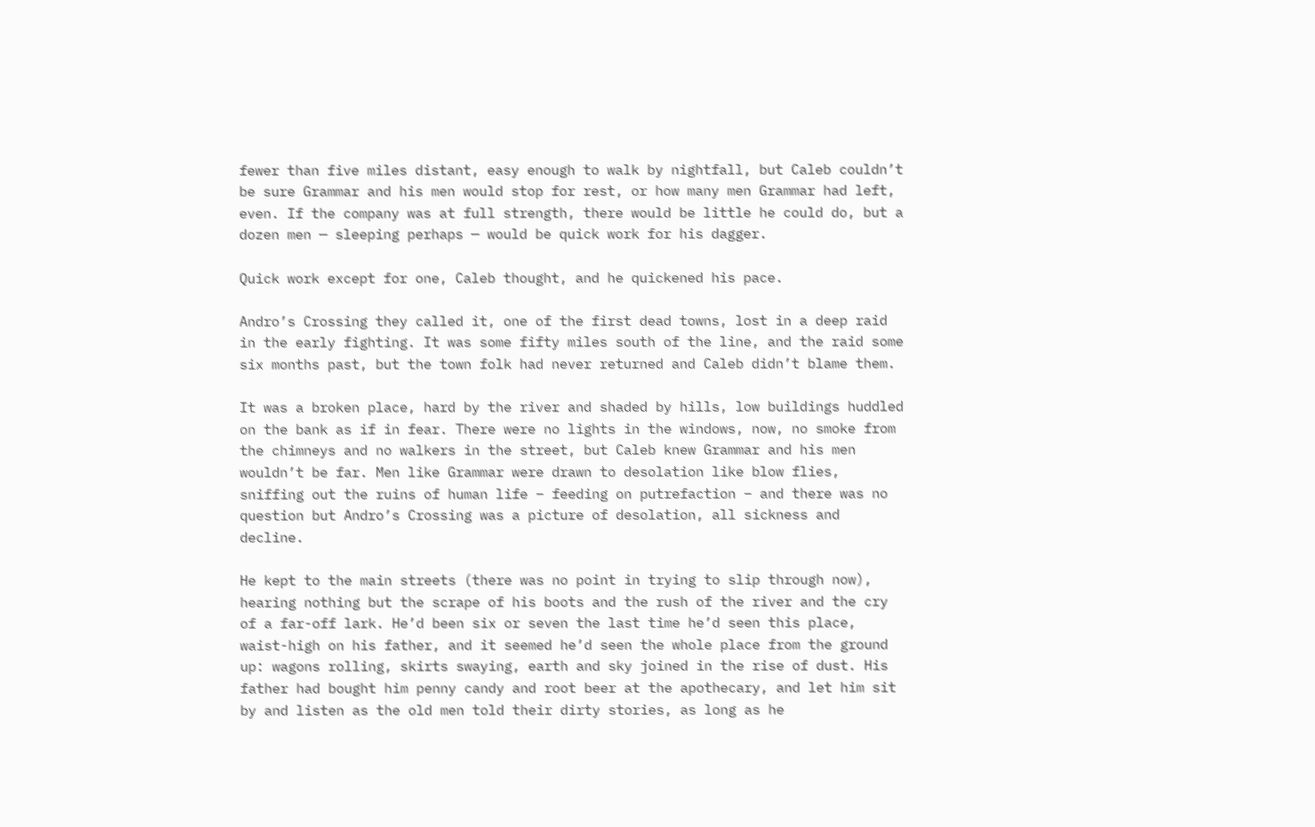fewer than five miles distant, easy enough to walk by nightfall, but Caleb couldn’t be sure Grammar and his men would stop for rest, or how many men Grammar had left, even. If the company was at full strength, there would be little he could do, but a dozen men — sleeping perhaps — would be quick work for his dagger.

Quick work except for one, Caleb thought, and he quickened his pace.

Andro’s Crossing they called it, one of the first dead towns, lost in a deep raid in the early fighting. It was some fifty miles south of the line, and the raid some six months past, but the town folk had never returned and Caleb didn’t blame them.

It was a broken place, hard by the river and shaded by hills, low buildings huddled on the bank as if in fear. There were no lights in the windows, now, no smoke from the chimneys and no walkers in the street, but Caleb knew Grammar and his men wouldn’t be far. Men like Grammar were drawn to desolation like blow flies, sniffing out the ruins of human life – feeding on putrefaction – and there was no question but Andro’s Crossing was a picture of desolation, all sickness and decline.

He kept to the main streets (there was no point in trying to slip through now), hearing nothing but the scrape of his boots and the rush of the river and the cry of a far-off lark. He’d been six or seven the last time he’d seen this place, waist-high on his father, and it seemed he’d seen the whole place from the ground up: wagons rolling, skirts swaying, earth and sky joined in the rise of dust. His father had bought him penny candy and root beer at the apothecary, and let him sit by and listen as the old men told their dirty stories, as long as he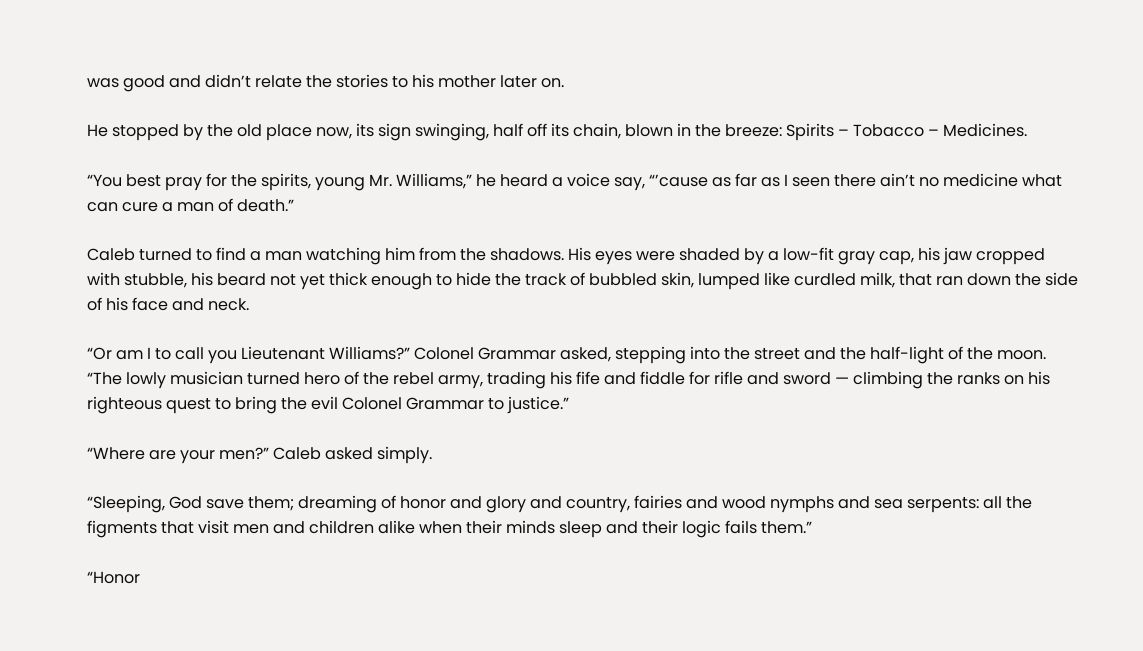was good and didn’t relate the stories to his mother later on.

He stopped by the old place now, its sign swinging, half off its chain, blown in the breeze: Spirits – Tobacco – Medicines.

“You best pray for the spirits, young Mr. Williams,” he heard a voice say, “’cause as far as I seen there ain’t no medicine what can cure a man of death.”

Caleb turned to find a man watching him from the shadows. His eyes were shaded by a low-fit gray cap, his jaw cropped with stubble, his beard not yet thick enough to hide the track of bubbled skin, lumped like curdled milk, that ran down the side of his face and neck.

“Or am I to call you Lieutenant Williams?” Colonel Grammar asked, stepping into the street and the half-light of the moon. “The lowly musician turned hero of the rebel army, trading his fife and fiddle for rifle and sword — climbing the ranks on his righteous quest to bring the evil Colonel Grammar to justice.”

“Where are your men?” Caleb asked simply.

“Sleeping, God save them; dreaming of honor and glory and country, fairies and wood nymphs and sea serpents: all the figments that visit men and children alike when their minds sleep and their logic fails them.”

“Honor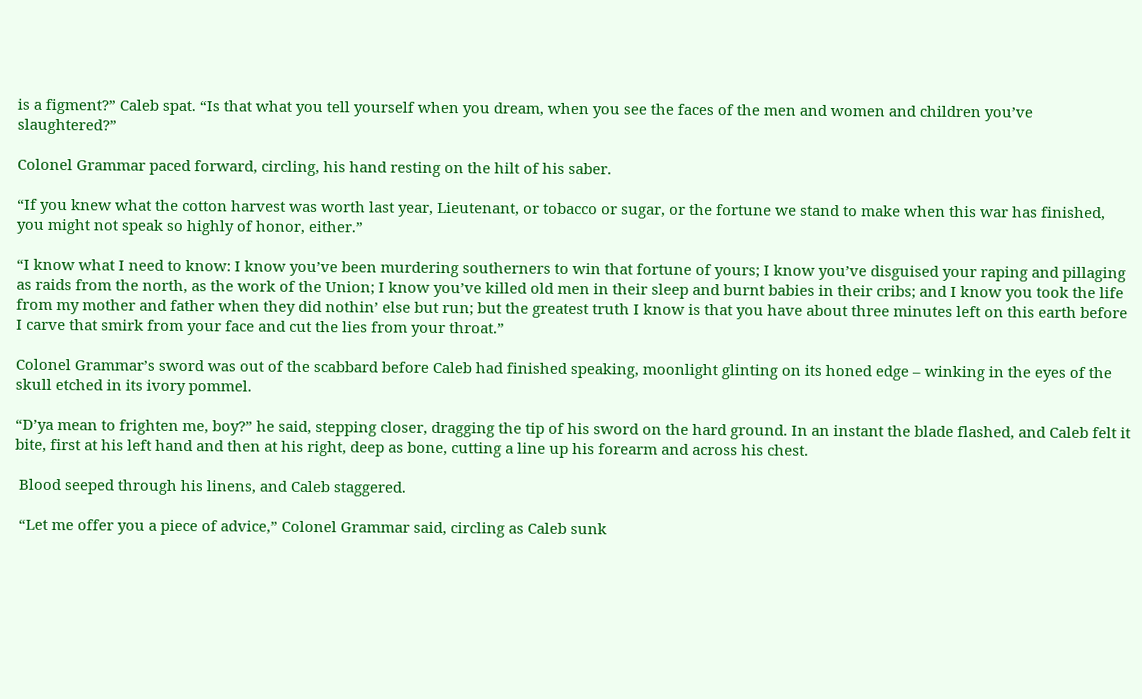is a figment?” Caleb spat. “Is that what you tell yourself when you dream, when you see the faces of the men and women and children you’ve slaughtered?”

Colonel Grammar paced forward, circling, his hand resting on the hilt of his saber.

“If you knew what the cotton harvest was worth last year, Lieutenant, or tobacco or sugar, or the fortune we stand to make when this war has finished, you might not speak so highly of honor, either.”

“I know what I need to know: I know you’ve been murdering southerners to win that fortune of yours; I know you’ve disguised your raping and pillaging as raids from the north, as the work of the Union; I know you’ve killed old men in their sleep and burnt babies in their cribs; and I know you took the life from my mother and father when they did nothin’ else but run; but the greatest truth I know is that you have about three minutes left on this earth before I carve that smirk from your face and cut the lies from your throat.”

Colonel Grammar’s sword was out of the scabbard before Caleb had finished speaking, moonlight glinting on its honed edge – winking in the eyes of the skull etched in its ivory pommel.

“D’ya mean to frighten me, boy?” he said, stepping closer, dragging the tip of his sword on the hard ground. In an instant the blade flashed, and Caleb felt it bite, first at his left hand and then at his right, deep as bone, cutting a line up his forearm and across his chest.

 Blood seeped through his linens, and Caleb staggered.

 “Let me offer you a piece of advice,” Colonel Grammar said, circling as Caleb sunk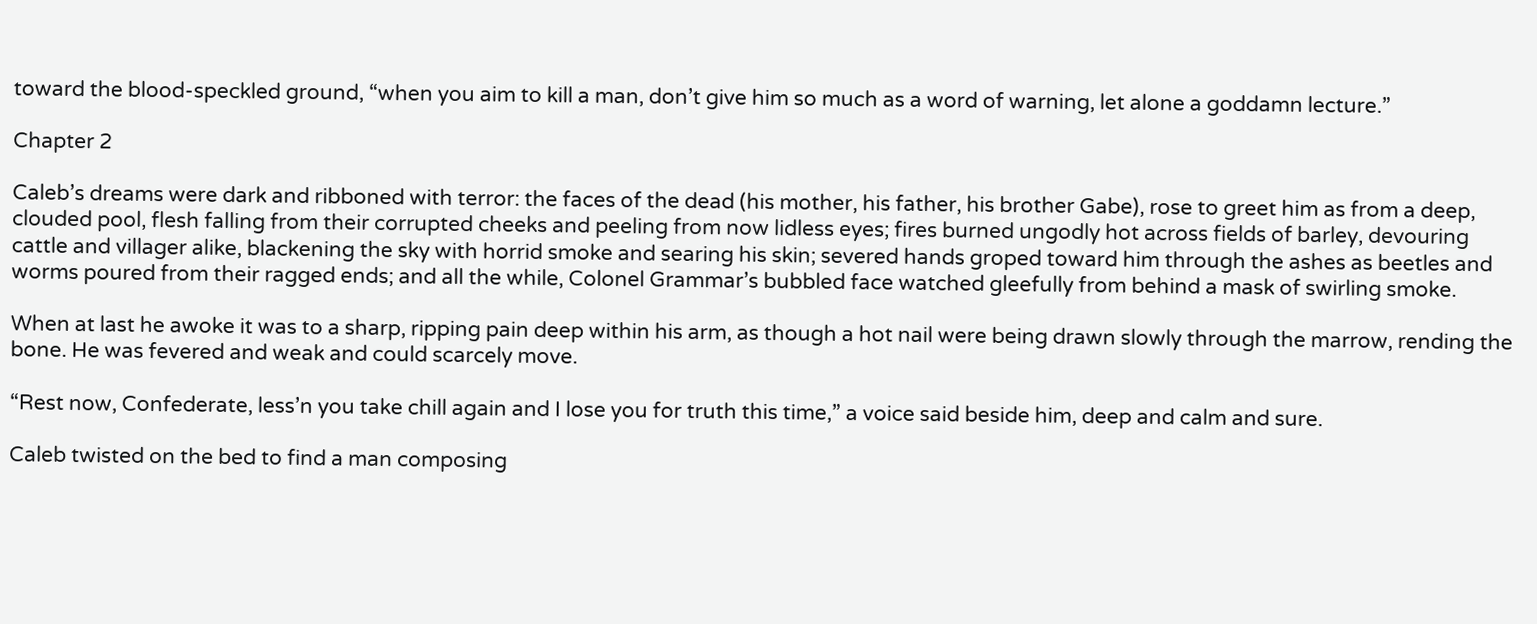toward the blood-speckled ground, “when you aim to kill a man, don’t give him so much as a word of warning, let alone a goddamn lecture.”

Chapter 2

Caleb’s dreams were dark and ribboned with terror: the faces of the dead (his mother, his father, his brother Gabe), rose to greet him as from a deep, clouded pool, flesh falling from their corrupted cheeks and peeling from now lidless eyes; fires burned ungodly hot across fields of barley, devouring cattle and villager alike, blackening the sky with horrid smoke and searing his skin; severed hands groped toward him through the ashes as beetles and worms poured from their ragged ends; and all the while, Colonel Grammar’s bubbled face watched gleefully from behind a mask of swirling smoke.

When at last he awoke it was to a sharp, ripping pain deep within his arm, as though a hot nail were being drawn slowly through the marrow, rending the bone. He was fevered and weak and could scarcely move.

“Rest now, Confederate, less’n you take chill again and I lose you for truth this time,” a voice said beside him, deep and calm and sure.

Caleb twisted on the bed to find a man composing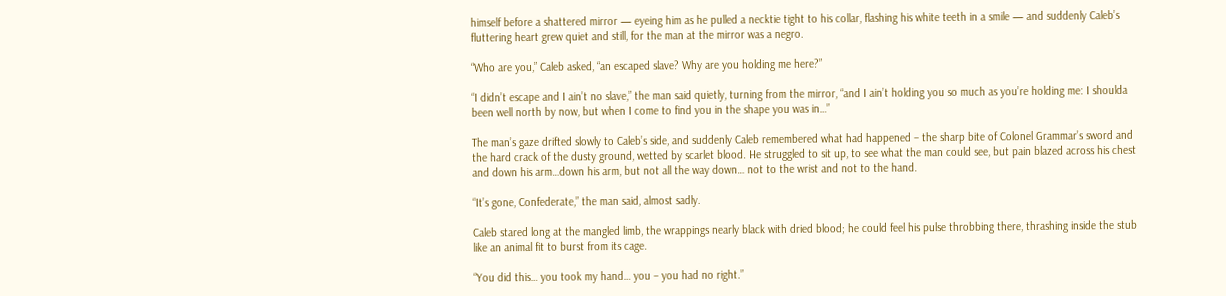himself before a shattered mirror — eyeing him as he pulled a necktie tight to his collar, flashing his white teeth in a smile — and suddenly Caleb’s fluttering heart grew quiet and still, for the man at the mirror was a negro.

“Who are you,” Caleb asked, “an escaped slave? Why are you holding me here?”

“I didn’t escape and I ain’t no slave,” the man said quietly, turning from the mirror, “and I ain’t holding you so much as you’re holding me: I shoulda been well north by now, but when I come to find you in the shape you was in…”

The man’s gaze drifted slowly to Caleb’s side, and suddenly Caleb remembered what had happened – the sharp bite of Colonel Grammar’s sword and the hard crack of the dusty ground, wetted by scarlet blood. He struggled to sit up, to see what the man could see, but pain blazed across his chest and down his arm…down his arm, but not all the way down… not to the wrist and not to the hand.

“It’s gone, Confederate,” the man said, almost sadly.

Caleb stared long at the mangled limb, the wrappings nearly black with dried blood; he could feel his pulse throbbing there, thrashing inside the stub like an animal fit to burst from its cage.

“You did this… you took my hand… you – you had no right.”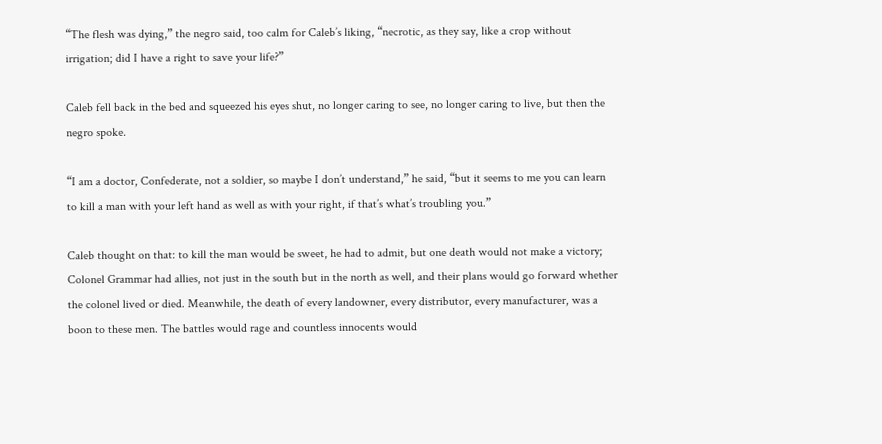“The flesh was dying,” the negro said, too calm for Caleb’s liking, “necrotic, as they say, like a crop without irrigation; did I have a right to save your life?”

Caleb fell back in the bed and squeezed his eyes shut, no longer caring to see, no longer caring to live, but then the negro spoke.

“I am a doctor, Confederate, not a soldier, so maybe I don’t understand,” he said, “but it seems to me you can learn to kill a man with your left hand as well as with your right, if that’s what’s troubling you.”

Caleb thought on that: to kill the man would be sweet, he had to admit, but one death would not make a victory; Colonel Grammar had allies, not just in the south but in the north as well, and their plans would go forward whether the colonel lived or died. Meanwhile, the death of every landowner, every distributor, every manufacturer, was a boon to these men. The battles would rage and countless innocents would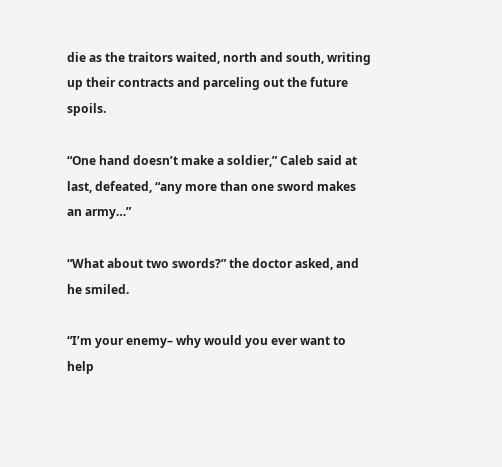die as the traitors waited, north and south, writing up their contracts and parceling out the future spoils.

“One hand doesn’t make a soldier,” Caleb said at last, defeated, “any more than one sword makes an army…”

“What about two swords?” the doctor asked, and he smiled.

“I’m your enemy– why would you ever want to help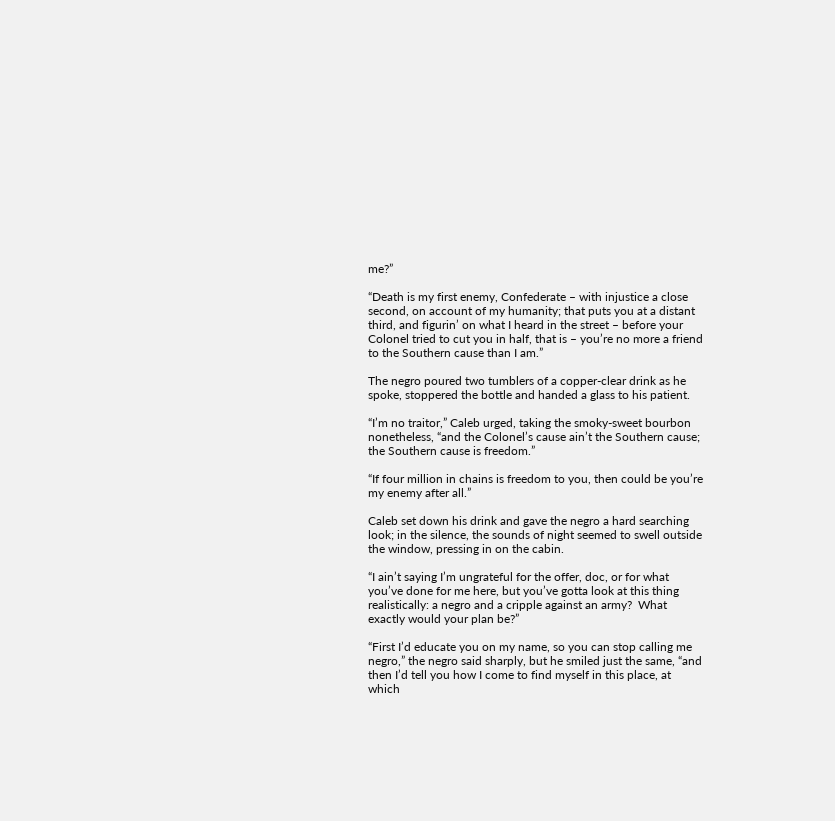me?”

“Death is my first enemy, Confederate – with injustice a close second, on account of my humanity; that puts you at a distant third, and figurin’ on what I heard in the street – before your Colonel tried to cut you in half, that is – you’re no more a friend to the Southern cause than I am.”

The negro poured two tumblers of a copper-clear drink as he spoke, stoppered the bottle and handed a glass to his patient.

“I’m no traitor,” Caleb urged, taking the smoky-sweet bourbon nonetheless, “and the Colonel’s cause ain’t the Southern cause; the Southern cause is freedom.”

“If four million in chains is freedom to you, then could be you’re my enemy after all.”

Caleb set down his drink and gave the negro a hard searching look; in the silence, the sounds of night seemed to swell outside the window, pressing in on the cabin.

“I ain’t saying I’m ungrateful for the offer, doc, or for what you’ve done for me here, but you’ve gotta look at this thing realistically: a negro and a cripple against an army?  What exactly would your plan be?”

“First I’d educate you on my name, so you can stop calling me negro,” the negro said sharply, but he smiled just the same, “and then I’d tell you how I come to find myself in this place, at which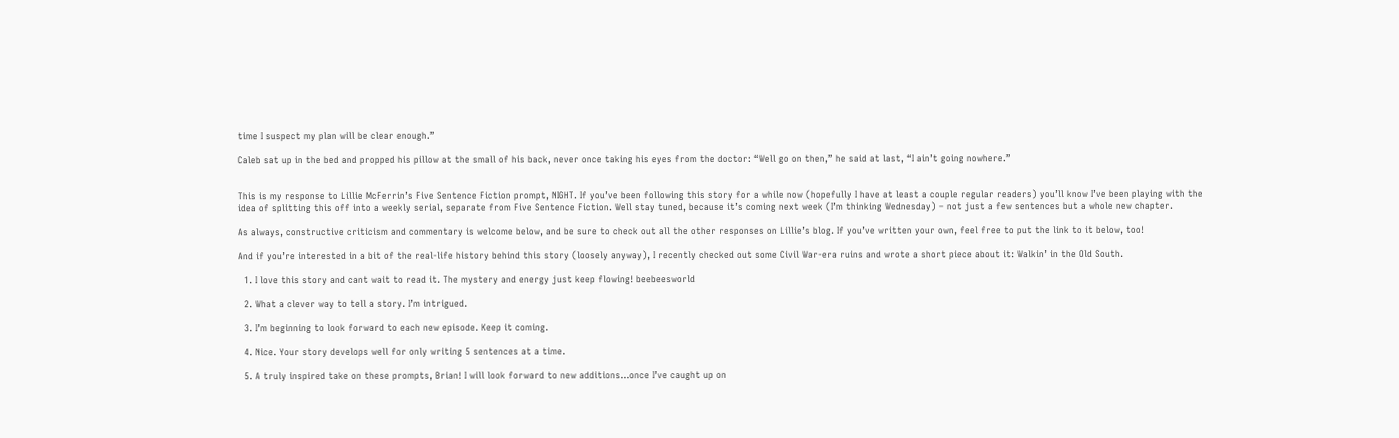time I suspect my plan will be clear enough.”

Caleb sat up in the bed and propped his pillow at the small of his back, never once taking his eyes from the doctor: “Well go on then,” he said at last, “I ain’t going nowhere.”


This is my response to Lillie McFerrin’s Five Sentence Fiction prompt, NIGHT. If you’ve been following this story for a while now (hopefully I have at least a couple regular readers) you’ll know I’ve been playing with the idea of splitting this off into a weekly serial, separate from Five Sentence Fiction. Well stay tuned, because it’s coming next week (I’m thinking Wednesday) – not just a few sentences but a whole new chapter.

As always, constructive criticism and commentary is welcome below, and be sure to check out all the other responses on Lillie’s blog. If you’ve written your own, feel free to put the link to it below, too!

And if you’re interested in a bit of the real-life history behind this story (loosely anyway), I recently checked out some Civil War-era ruins and wrote a short piece about it: Walkin’ in the Old South.

  1. I love this story and cant wait to read it. The mystery and energy just keep flowing! beebeesworld

  2. What a clever way to tell a story. I’m intrigued.

  3. I’m beginning to look forward to each new episode. Keep it coming.

  4. Nice. Your story develops well for only writing 5 sentences at a time.

  5. A truly inspired take on these prompts, Brian! I will look forward to new additions…once I’ve caught up on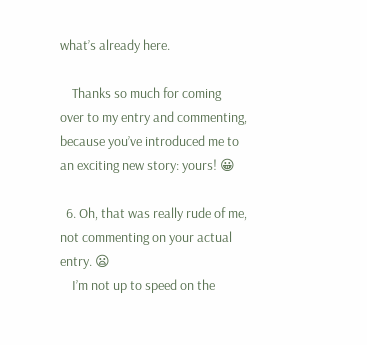what’s already here.

    Thanks so much for coming over to my entry and commenting, because you’ve introduced me to an exciting new story: yours! 😀

  6. Oh, that was really rude of me, not commenting on your actual entry. 😦
    I’m not up to speed on the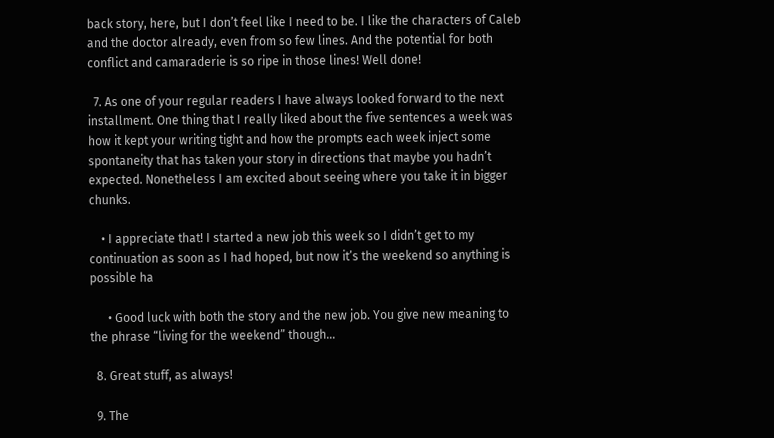back story, here, but I don’t feel like I need to be. I like the characters of Caleb and the doctor already, even from so few lines. And the potential for both conflict and camaraderie is so ripe in those lines! Well done!

  7. As one of your regular readers I have always looked forward to the next installment. One thing that I really liked about the five sentences a week was how it kept your writing tight and how the prompts each week inject some spontaneity that has taken your story in directions that maybe you hadn’t expected. Nonetheless I am excited about seeing where you take it in bigger chunks.

    • I appreciate that! I started a new job this week so I didn’t get to my continuation as soon as I had hoped, but now it’s the weekend so anything is possible ha

      • Good luck with both the story and the new job. You give new meaning to the phrase “living for the weekend” though…

  8. Great stuff, as always!

  9. The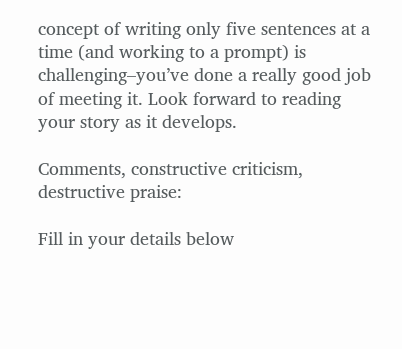concept of writing only five sentences at a time (and working to a prompt) is challenging–you’ve done a really good job of meeting it. Look forward to reading your story as it develops.

Comments, constructive criticism, destructive praise:

Fill in your details below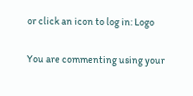or click an icon to log in: Logo

You are commenting using your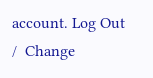account. Log Out /  Change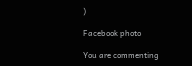)

Facebook photo

You are commenting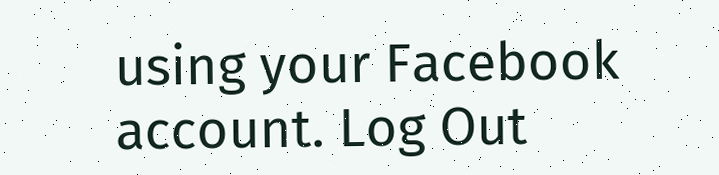using your Facebook account. Log Out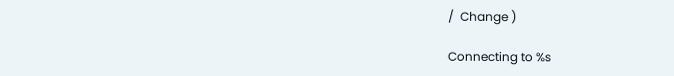/  Change )

Connecting to %s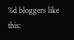%d bloggers like this: